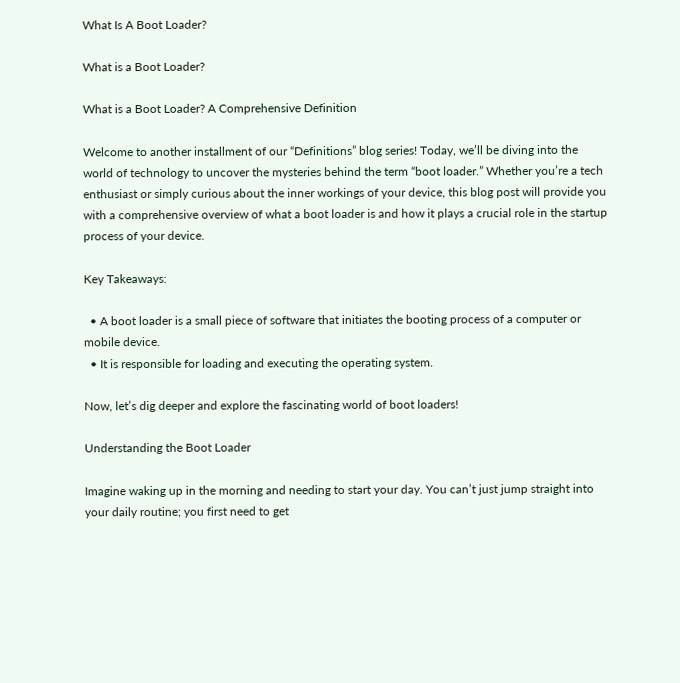What Is A Boot Loader?

What is a Boot Loader?

What is a Boot Loader? A Comprehensive Definition

Welcome to another installment of our “Definitions” blog series! Today, we’ll be diving into the world of technology to uncover the mysteries behind the term “boot loader.” Whether you’re a tech enthusiast or simply curious about the inner workings of your device, this blog post will provide you with a comprehensive overview of what a boot loader is and how it plays a crucial role in the startup process of your device.

Key Takeaways:

  • A boot loader is a small piece of software that initiates the booting process of a computer or mobile device.
  • It is responsible for loading and executing the operating system.

Now, let’s dig deeper and explore the fascinating world of boot loaders!

Understanding the Boot Loader

Imagine waking up in the morning and needing to start your day. You can’t just jump straight into your daily routine; you first need to get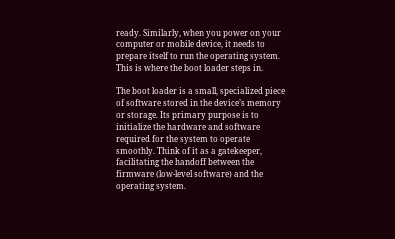ready. Similarly, when you power on your computer or mobile device, it needs to prepare itself to run the operating system. This is where the boot loader steps in.

The boot loader is a small, specialized piece of software stored in the device’s memory or storage. Its primary purpose is to initialize the hardware and software required for the system to operate smoothly. Think of it as a gatekeeper, facilitating the handoff between the firmware (low-level software) and the operating system.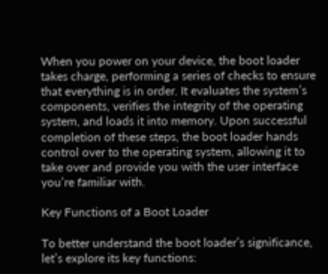When you power on your device, the boot loader takes charge, performing a series of checks to ensure that everything is in order. It evaluates the system’s components, verifies the integrity of the operating system, and loads it into memory. Upon successful completion of these steps, the boot loader hands control over to the operating system, allowing it to take over and provide you with the user interface you’re familiar with.

Key Functions of a Boot Loader

To better understand the boot loader’s significance, let’s explore its key functions: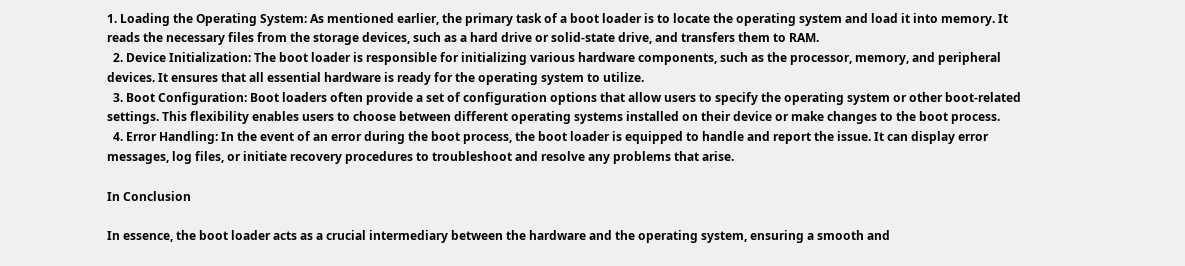1. Loading the Operating System: As mentioned earlier, the primary task of a boot loader is to locate the operating system and load it into memory. It reads the necessary files from the storage devices, such as a hard drive or solid-state drive, and transfers them to RAM.
  2. Device Initialization: The boot loader is responsible for initializing various hardware components, such as the processor, memory, and peripheral devices. It ensures that all essential hardware is ready for the operating system to utilize.
  3. Boot Configuration: Boot loaders often provide a set of configuration options that allow users to specify the operating system or other boot-related settings. This flexibility enables users to choose between different operating systems installed on their device or make changes to the boot process.
  4. Error Handling: In the event of an error during the boot process, the boot loader is equipped to handle and report the issue. It can display error messages, log files, or initiate recovery procedures to troubleshoot and resolve any problems that arise.

In Conclusion

In essence, the boot loader acts as a crucial intermediary between the hardware and the operating system, ensuring a smooth and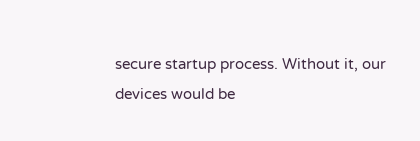secure startup process. Without it, our devices would be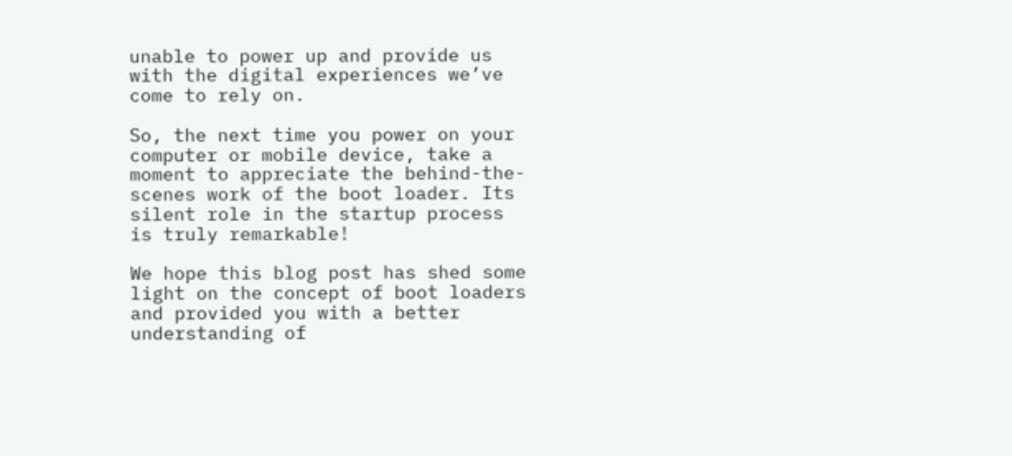unable to power up and provide us with the digital experiences we’ve come to rely on.

So, the next time you power on your computer or mobile device, take a moment to appreciate the behind-the-scenes work of the boot loader. Its silent role in the startup process is truly remarkable!

We hope this blog post has shed some light on the concept of boot loaders and provided you with a better understanding of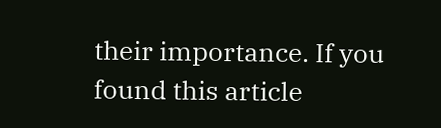their importance. If you found this article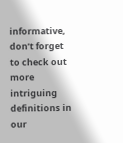informative, don’t forget to check out more intriguing definitions in our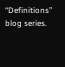“Definitions” blog series.